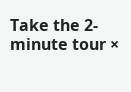Take the 2-minute tour ×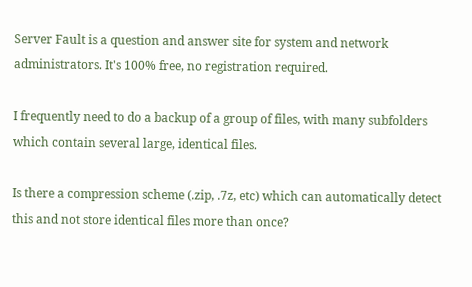Server Fault is a question and answer site for system and network administrators. It's 100% free, no registration required.

I frequently need to do a backup of a group of files, with many subfolders which contain several large, identical files.

Is there a compression scheme (.zip, .7z, etc) which can automatically detect this and not store identical files more than once?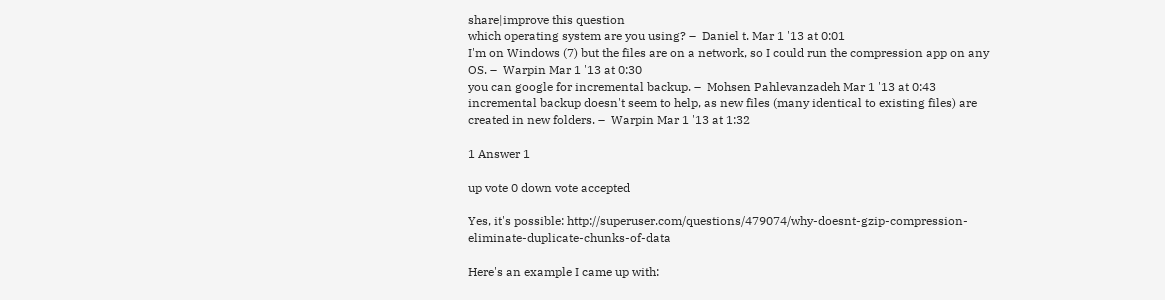share|improve this question
which operating system are you using? –  Daniel t. Mar 1 '13 at 0:01
I'm on Windows (7) but the files are on a network, so I could run the compression app on any OS. –  Warpin Mar 1 '13 at 0:30
you can google for incremental backup. –  Mohsen Pahlevanzadeh Mar 1 '13 at 0:43
incremental backup doesn't seem to help, as new files (many identical to existing files) are created in new folders. –  Warpin Mar 1 '13 at 1:32

1 Answer 1

up vote 0 down vote accepted

Yes, it's possible: http://superuser.com/questions/479074/why-doesnt-gzip-compression-eliminate-duplicate-chunks-of-data

Here's an example I came up with: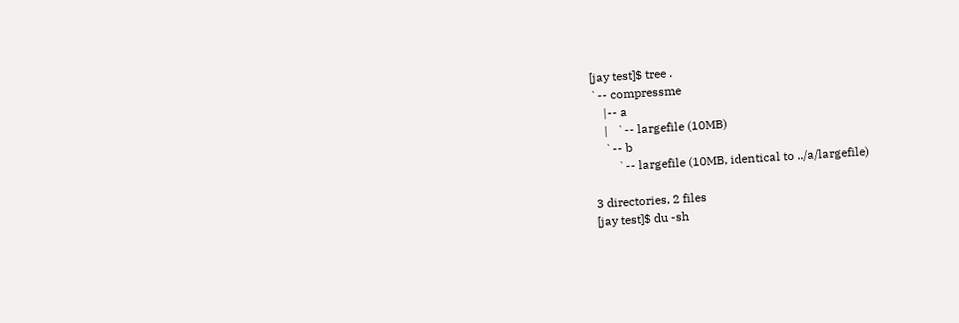[jay test]$ tree .
`-- compressme
    |-- a
    |   `-- largefile (10MB)
    `-- b
        `-- largefile (10MB, identical to ../a/largefile)

3 directories, 2 files
[jay test]$ du -sh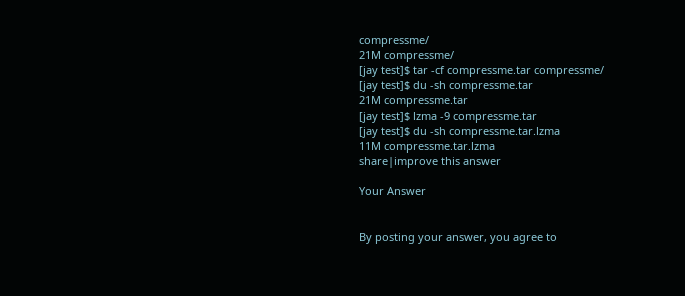compressme/
21M compressme/
[jay test]$ tar -cf compressme.tar compressme/
[jay test]$ du -sh compressme.tar
21M compressme.tar
[jay test]$ lzma -9 compressme.tar
[jay test]$ du -sh compressme.tar.lzma
11M compressme.tar.lzma
share|improve this answer

Your Answer


By posting your answer, you agree to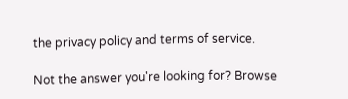the privacy policy and terms of service.

Not the answer you're looking for? Browse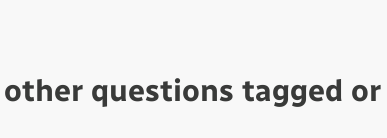other questions tagged or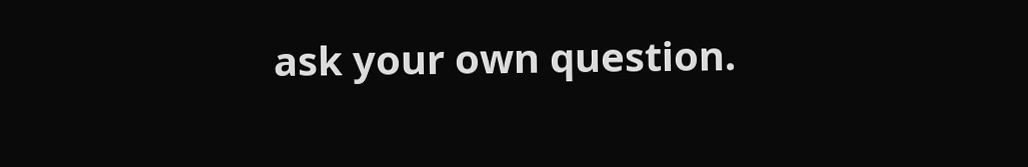ask your own question.